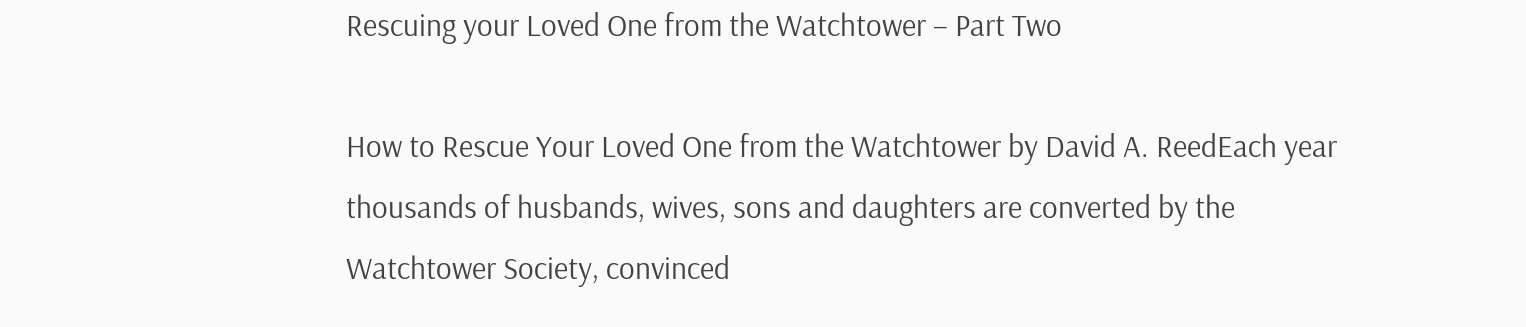Rescuing your Loved One from the Watchtower – Part Two

How to Rescue Your Loved One from the Watchtower by David A. ReedEach year thousands of husbands, wives, sons and daughters are converted by the Watchtower Society, convinced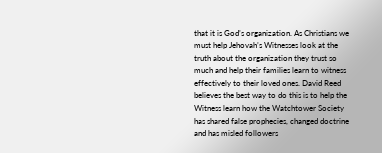that it is God’s organization. As Christians we must help Jehovah’s Witnesses look at the truth about the organization they trust so much and help their families learn to witness effectively to their loved ones. David Reed believes the best way to do this is to help the Witness learn how the Watchtower Society has shared false prophecies, changed doctrine and has misled followers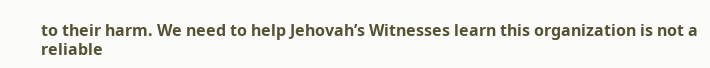to their harm. We need to help Jehovah’s Witnesses learn this organization is not a reliable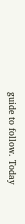guide to follow. Today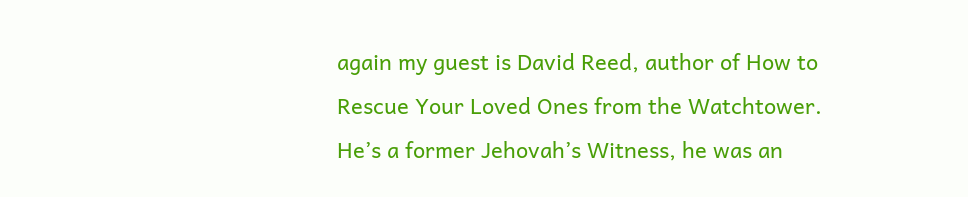again my guest is David Reed, author of How to Rescue Your Loved Ones from the Watchtower. He’s a former Jehovah’s Witness, he was an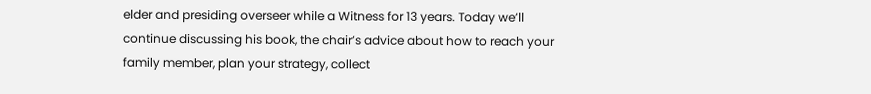elder and presiding overseer while a Witness for 13 years. Today we’ll continue discussing his book, the chair’s advice about how to reach your family member, plan your strategy, collect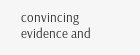convincing evidence and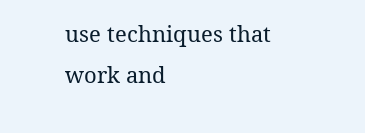use techniques that work and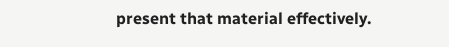present that material effectively.